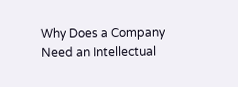Why Does a Company Need an Intellectual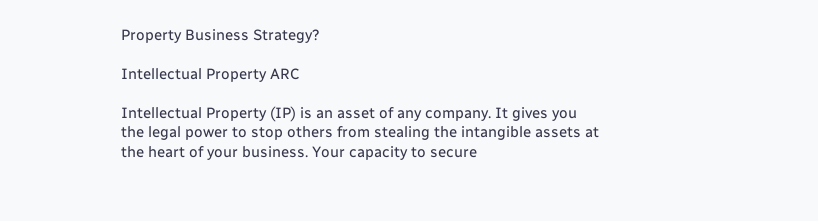Property Business Strategy?

Intellectual Property ARC

Intellectual Property (IP) is an asset of any company. It gives you the legal power to stop others from stealing the intangible assets at the heart of your business. Your capacity to secure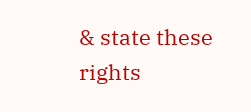& state these rights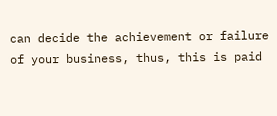can decide the achievement or failure of your business, thus, this is paid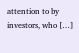attention to by investors, who […]